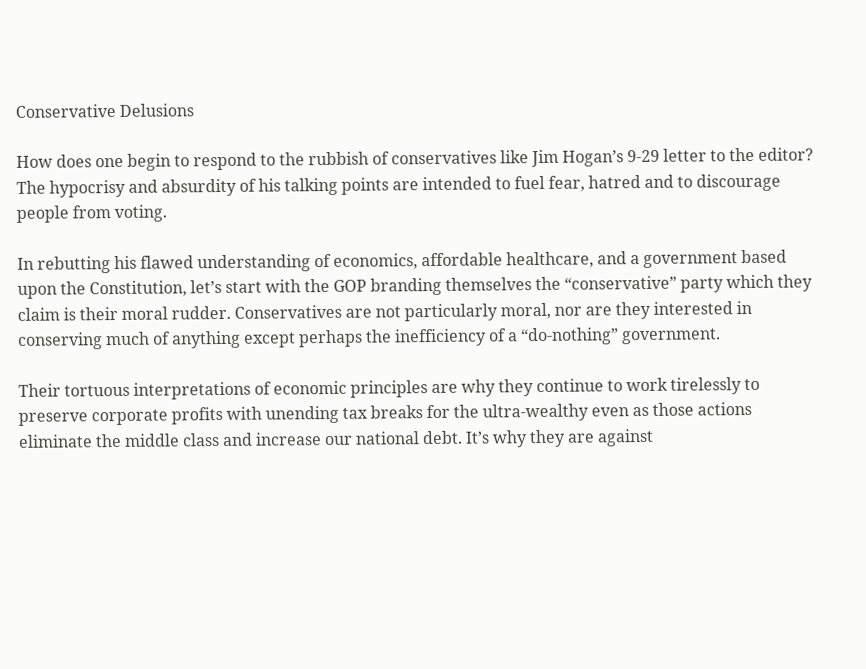Conservative Delusions

How does one begin to respond to the rubbish of conservatives like Jim Hogan’s 9-29 letter to the editor? The hypocrisy and absurdity of his talking points are intended to fuel fear, hatred and to discourage people from voting.

In rebutting his flawed understanding of economics, affordable healthcare, and a government based upon the Constitution, let’s start with the GOP branding themselves the “conservative” party which they claim is their moral rudder. Conservatives are not particularly moral, nor are they interested in conserving much of anything except perhaps the inefficiency of a “do-nothing” government.

Their tortuous interpretations of economic principles are why they continue to work tirelessly to preserve corporate profits with unending tax breaks for the ultra-wealthy even as those actions eliminate the middle class and increase our national debt. It’s why they are against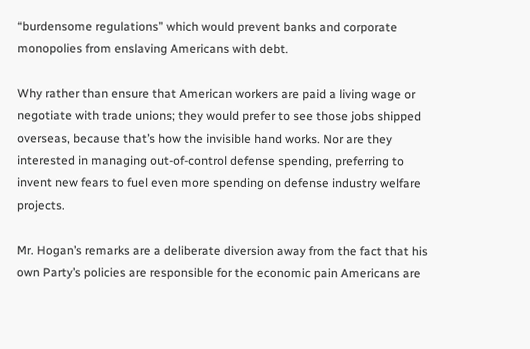“burdensome regulations” which would prevent banks and corporate monopolies from enslaving Americans with debt.

Why rather than ensure that American workers are paid a living wage or negotiate with trade unions; they would prefer to see those jobs shipped overseas, because that’s how the invisible hand works. Nor are they interested in managing out-of-control defense spending, preferring to invent new fears to fuel even more spending on defense industry welfare projects.

Mr. Hogan’s remarks are a deliberate diversion away from the fact that his own Party’s policies are responsible for the economic pain Americans are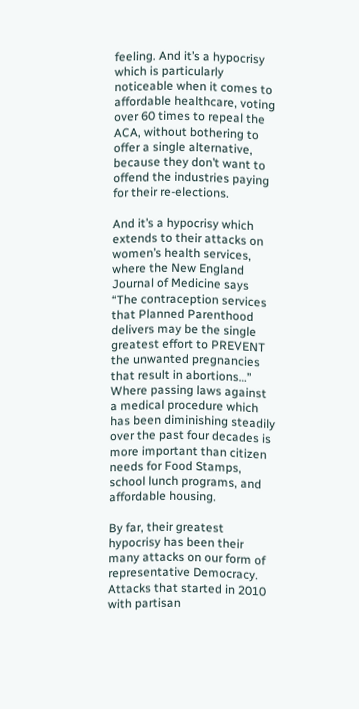feeling. And it’s a hypocrisy which is particularly noticeable when it comes to affordable healthcare, voting over 60 times to repeal the ACA, without bothering to offer a single alternative, because they don’t want to offend the industries paying for their re-elections.

And it’s a hypocrisy which extends to their attacks on women’s health services, where the New England Journal of Medicine says “The contraception services that Planned Parenthood delivers may be the single greatest effort to PREVENT the unwanted pregnancies that result in abortions…” Where passing laws against a medical procedure which has been diminishing steadily over the past four decades is more important than citizen needs for Food Stamps, school lunch programs, and affordable housing.

By far, their greatest hypocrisy has been their many attacks on our form of representative Democracy. Attacks that started in 2010 with partisan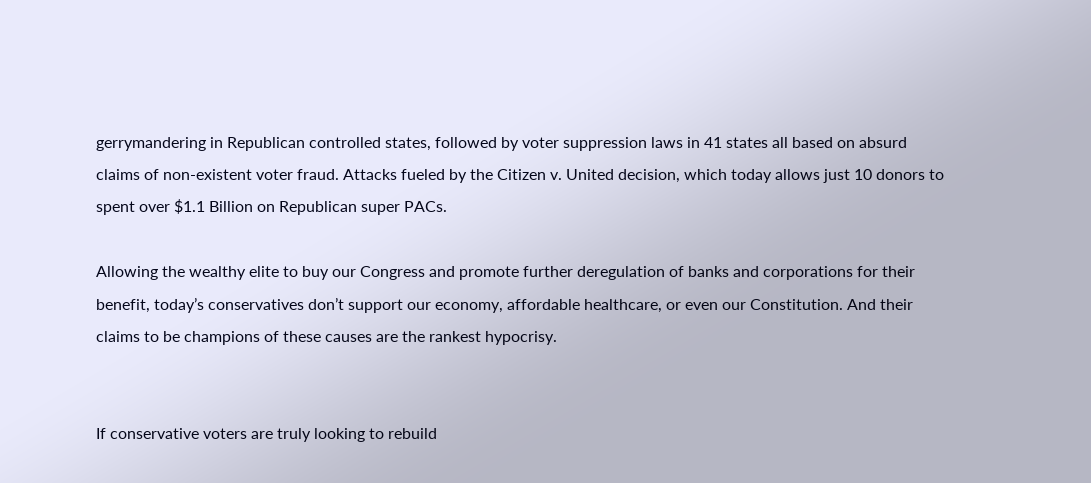gerrymandering in Republican controlled states, followed by voter suppression laws in 41 states all based on absurd claims of non-existent voter fraud. Attacks fueled by the Citizen v. United decision, which today allows just 10 donors to spent over $1.1 Billion on Republican super PACs.

Allowing the wealthy elite to buy our Congress and promote further deregulation of banks and corporations for their benefit, today’s conservatives don’t support our economy, affordable healthcare, or even our Constitution. And their claims to be champions of these causes are the rankest hypocrisy.


If conservative voters are truly looking to rebuild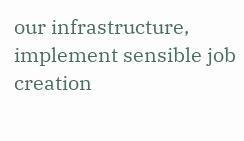our infrastructure, implement sensible job creation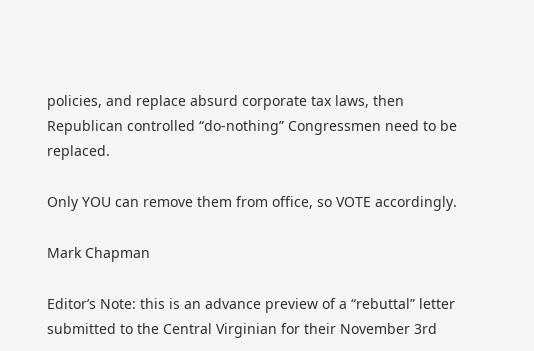policies, and replace absurd corporate tax laws, then Republican controlled “do-nothing” Congressmen need to be replaced.

Only YOU can remove them from office, so VOTE accordingly.

Mark Chapman

Editor’s Note: this is an advance preview of a “rebuttal” letter submitted to the Central Virginian for their November 3rd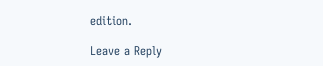edition.

Leave a Reply